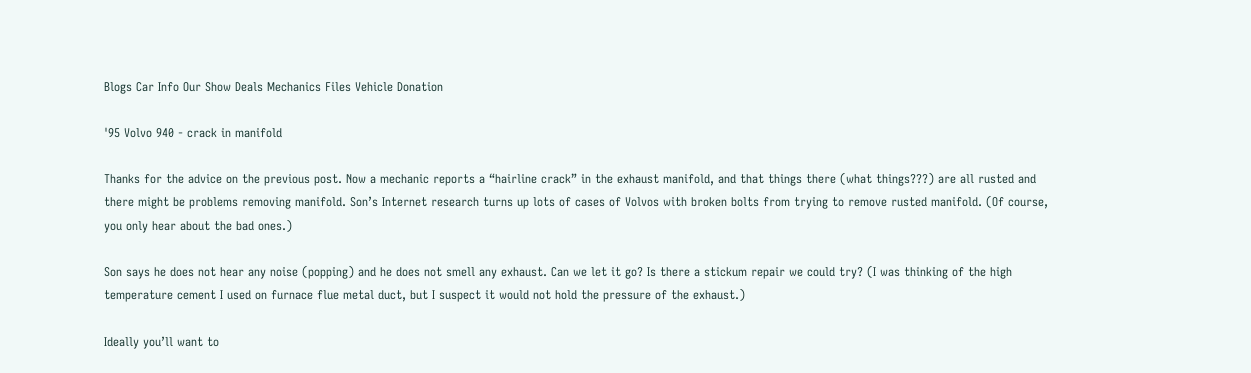Blogs Car Info Our Show Deals Mechanics Files Vehicle Donation

'95 Volvo 940 - crack in manifold

Thanks for the advice on the previous post. Now a mechanic reports a “hairline crack” in the exhaust manifold, and that things there (what things???) are all rusted and there might be problems removing manifold. Son’s Internet research turns up lots of cases of Volvos with broken bolts from trying to remove rusted manifold. (Of course, you only hear about the bad ones.)

Son says he does not hear any noise (popping) and he does not smell any exhaust. Can we let it go? Is there a stickum repair we could try? (I was thinking of the high temperature cement I used on furnace flue metal duct, but I suspect it would not hold the pressure of the exhaust.)

Ideally you’ll want to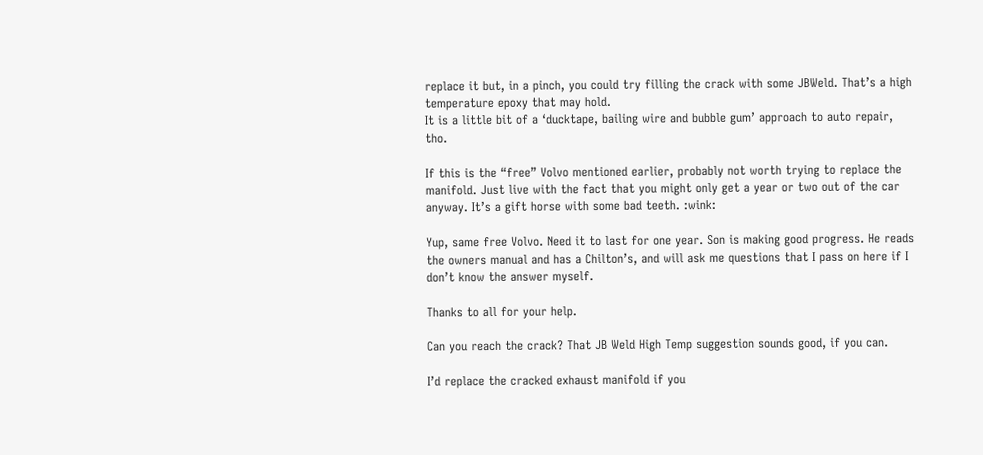replace it but, in a pinch, you could try filling the crack with some JBWeld. That’s a high temperature epoxy that may hold.
It is a little bit of a ‘ducktape, bailing wire and bubble gum’ approach to auto repair, tho.

If this is the “free” Volvo mentioned earlier, probably not worth trying to replace the manifold. Just live with the fact that you might only get a year or two out of the car anyway. It’s a gift horse with some bad teeth. :wink:

Yup, same free Volvo. Need it to last for one year. Son is making good progress. He reads the owners manual and has a Chilton’s, and will ask me questions that I pass on here if I don’t know the answer myself.

Thanks to all for your help.

Can you reach the crack? That JB Weld High Temp suggestion sounds good, if you can.

I’d replace the cracked exhaust manifold if you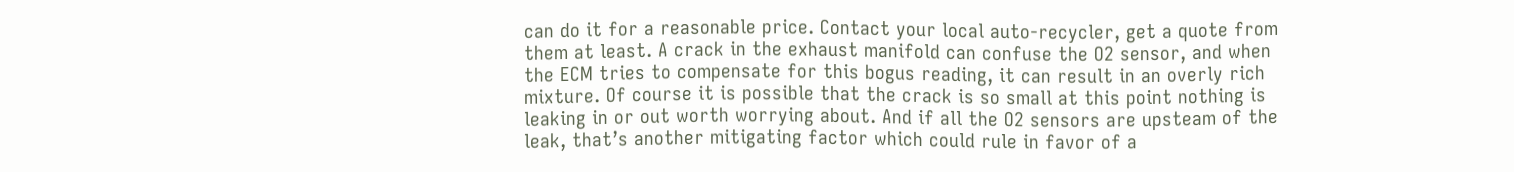can do it for a reasonable price. Contact your local auto-recycler, get a quote from them at least. A crack in the exhaust manifold can confuse the O2 sensor, and when the ECM tries to compensate for this bogus reading, it can result in an overly rich mixture. Of course it is possible that the crack is so small at this point nothing is leaking in or out worth worrying about. And if all the O2 sensors are upsteam of the leak, that’s another mitigating factor which could rule in favor of a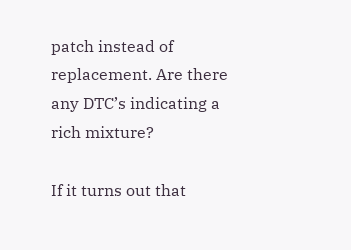patch instead of replacement. Are there any DTC’s indicating a rich mixture?

If it turns out that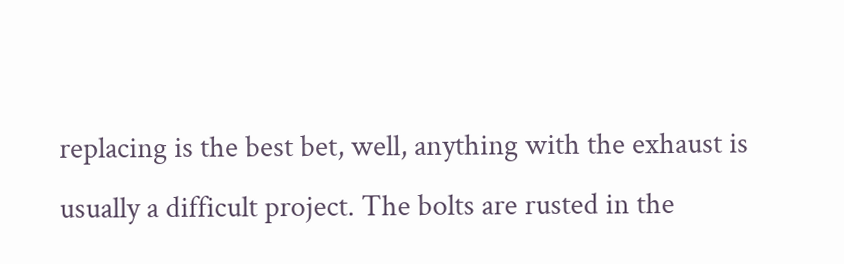replacing is the best bet, well, anything with the exhaust is usually a difficult project. The bolts are rusted in the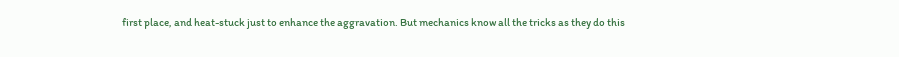first place, and heat-stuck just to enhance the aggravation. But mechanics know all the tricks as they do this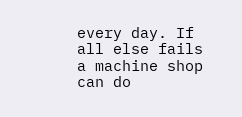every day. If all else fails a machine shop can do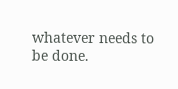whatever needs to be done.